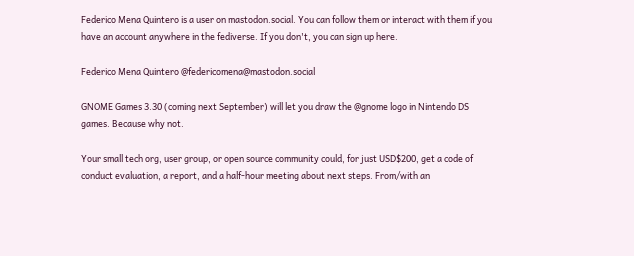Federico Mena Quintero is a user on mastodon.social. You can follow them or interact with them if you have an account anywhere in the fediverse. If you don't, you can sign up here.

Federico Mena Quintero @federicomena@mastodon.social

GNOME Games 3.30 (coming next September) will let you draw the @gnome logo in Nintendo DS games. Because why not.

Your small tech org, user group, or open source community could, for just USD$200, get a code of conduct evaluation, a report, and a half-hour meeting about next steps. From/with an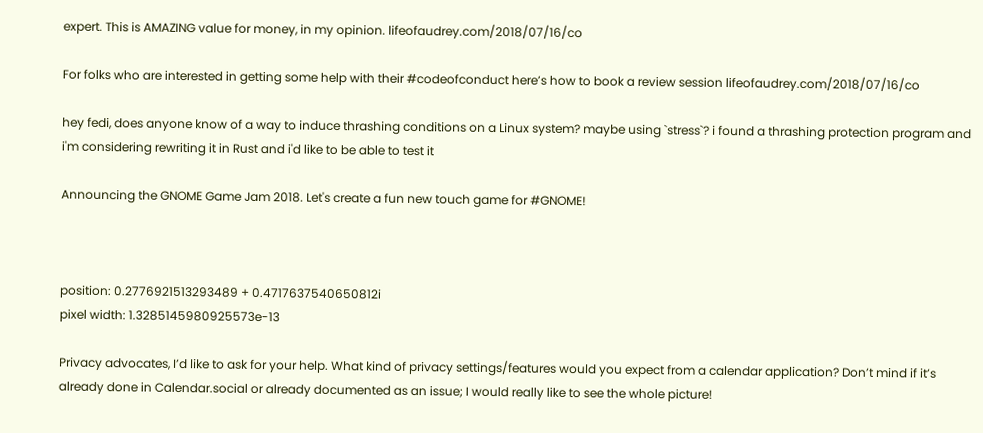expert. This is AMAZING value for money, in my opinion. lifeofaudrey.com/2018/07/16/co

For folks who are interested in getting some help with their #codeofconduct here’s how to book a review session lifeofaudrey.com/2018/07/16/co

hey fedi, does anyone know of a way to induce thrashing conditions on a Linux system? maybe using `stress`? i found a thrashing protection program and i'm considering rewriting it in Rust and i'd like to be able to test it

Announcing the GNOME Game Jam 2018. Let's create a fun new touch game for #GNOME!



position: 0.2776921513293489 + 0.4717637540650812i
pixel width: 1.3285145980925573e-13

Privacy advocates, I’d like to ask for your help. What kind of privacy settings/features would you expect from a calendar application? Don’t mind if it’s already done in Calendar.social or already documented as an issue; I would really like to see the whole picture!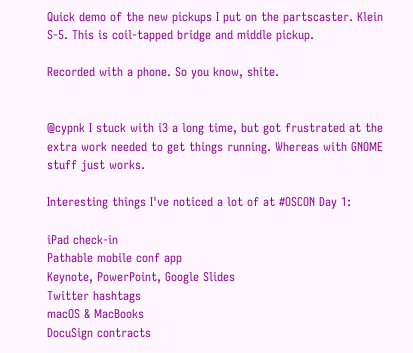Quick demo of the new pickups I put on the partscaster. Klein S-5. This is coil-tapped bridge and middle pickup.

Recorded with a phone. So you know, shite.


@cypnk I stuck with i3 a long time, but got frustrated at the extra work needed to get things running. Whereas with GNOME stuff just works.

Interesting things I've noticed a lot of at #OSCON Day 1:

iPad check-in
Pathable mobile conf app
Keynote, PowerPoint, Google Slides
Twitter hashtags
macOS & MacBooks
DocuSign contracts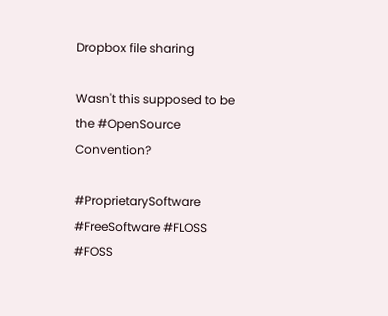Dropbox file sharing

Wasn't this supposed to be the #OpenSource Convention?

#ProprietarySoftware #FreeSoftware #FLOSS #FOSS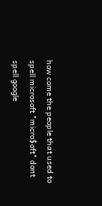how come the people that used to spell microsoft "micro$oft" dont spell google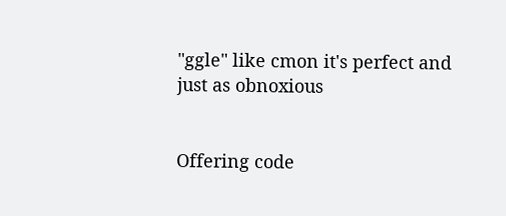"ggle" like cmon it's perfect and just as obnoxious


Offering code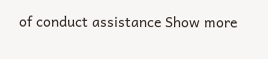of conduct assistance Show more